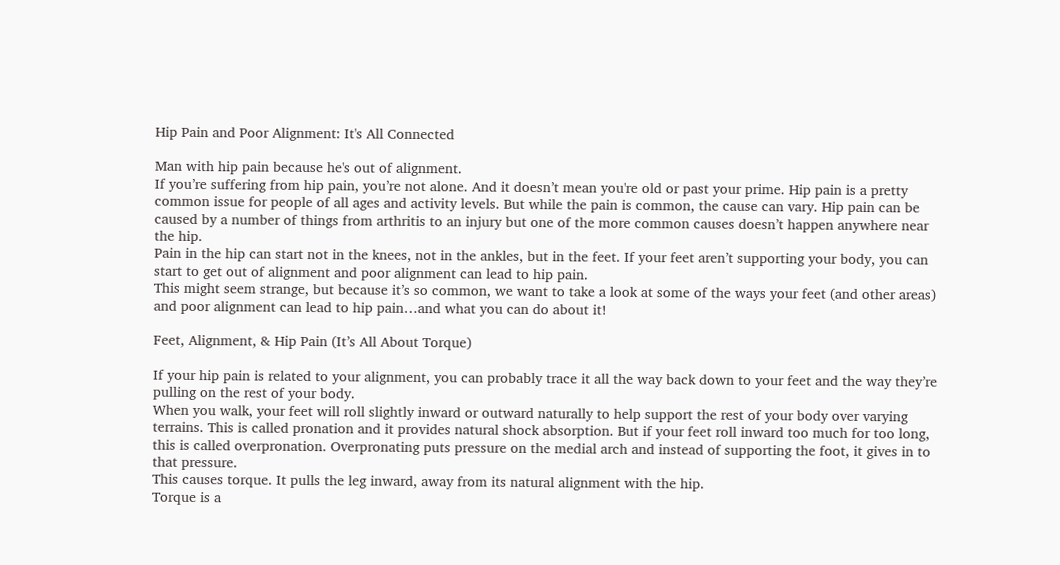Hip Pain and Poor Alignment: It's All Connected

Man with hip pain because he's out of alignment.
If you’re suffering from hip pain, you’re not alone. And it doesn’t mean you're old or past your prime. Hip pain is a pretty common issue for people of all ages and activity levels. But while the pain is common, the cause can vary. Hip pain can be caused by a number of things from arthritis to an injury but one of the more common causes doesn’t happen anywhere near the hip.
Pain in the hip can start not in the knees, not in the ankles, but in the feet. If your feet aren’t supporting your body, you can start to get out of alignment and poor alignment can lead to hip pain.
This might seem strange, but because it’s so common, we want to take a look at some of the ways your feet (and other areas) and poor alignment can lead to hip pain…and what you can do about it!

Feet, Alignment, & Hip Pain (It’s All About Torque)

If your hip pain is related to your alignment, you can probably trace it all the way back down to your feet and the way they’re pulling on the rest of your body.
When you walk, your feet will roll slightly inward or outward naturally to help support the rest of your body over varying terrains. This is called pronation and it provides natural shock absorption. But if your feet roll inward too much for too long, this is called overpronation. Overpronating puts pressure on the medial arch and instead of supporting the foot, it gives in to that pressure.
This causes torque. It pulls the leg inward, away from its natural alignment with the hip.
Torque is a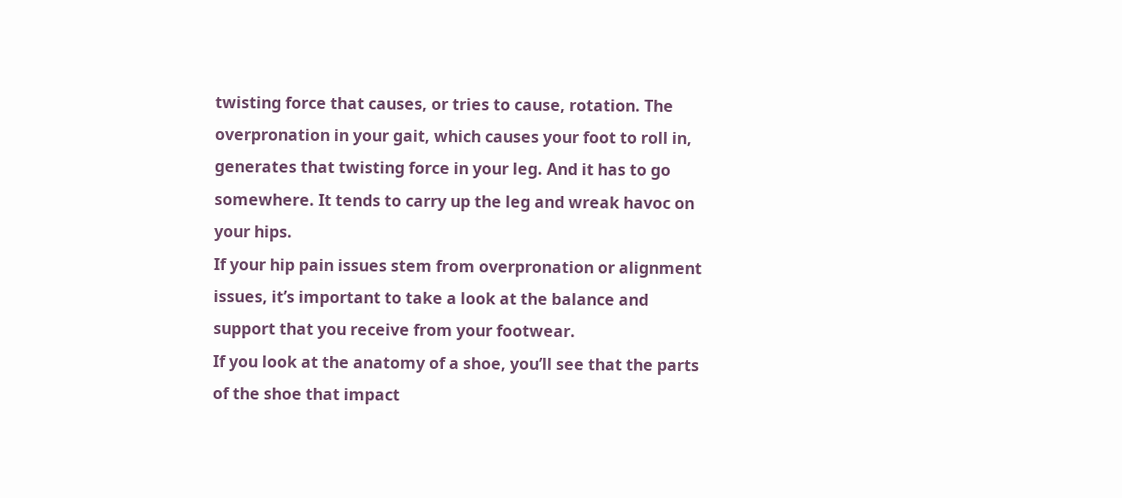twisting force that causes, or tries to cause, rotation. The overpronation in your gait, which causes your foot to roll in, generates that twisting force in your leg. And it has to go somewhere. It tends to carry up the leg and wreak havoc on your hips.
If your hip pain issues stem from overpronation or alignment issues, it’s important to take a look at the balance and support that you receive from your footwear.
If you look at the anatomy of a shoe, you’ll see that the parts of the shoe that impact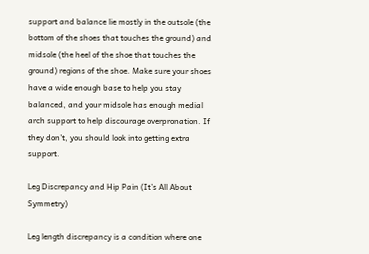support and balance lie mostly in the outsole (the bottom of the shoes that touches the ground) and midsole (the heel of the shoe that touches the ground) regions of the shoe. Make sure your shoes have a wide enough base to help you stay balanced, and your midsole has enough medial arch support to help discourage overpronation. If they don’t, you should look into getting extra support.

Leg Discrepancy and Hip Pain (It’s All About Symmetry)

Leg length discrepancy is a condition where one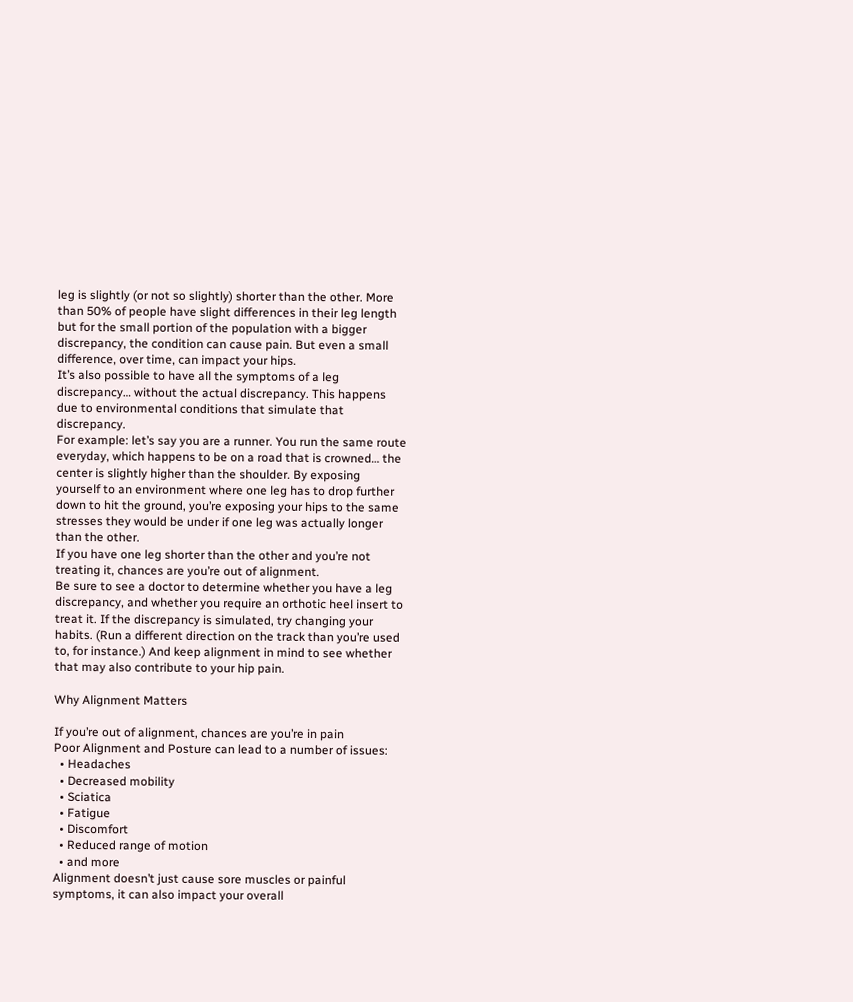leg is slightly (or not so slightly) shorter than the other. More than 50% of people have slight differences in their leg length but for the small portion of the population with a bigger discrepancy, the condition can cause pain. But even a small difference, over time, can impact your hips.
It’s also possible to have all the symptoms of a leg discrepancy… without the actual discrepancy. This happens due to environmental conditions that simulate that discrepancy.
For example: let’s say you are a runner. You run the same route everyday, which happens to be on a road that is crowned… the center is slightly higher than the shoulder. By exposing yourself to an environment where one leg has to drop further down to hit the ground, you’re exposing your hips to the same stresses they would be under if one leg was actually longer than the other.
If you have one leg shorter than the other and you’re not treating it, chances are you’re out of alignment.
Be sure to see a doctor to determine whether you have a leg discrepancy, and whether you require an orthotic heel insert to treat it. If the discrepancy is simulated, try changing your habits. (Run a different direction on the track than you’re used to, for instance.) And keep alignment in mind to see whether that may also contribute to your hip pain.

Why Alignment Matters

If you’re out of alignment, chances are you’re in pain
Poor Alignment and Posture can lead to a number of issues:
  • Headaches
  • Decreased mobility
  • Sciatica
  • Fatigue
  • Discomfort
  • Reduced range of motion
  • and more
Alignment doesn’t just cause sore muscles or painful symptoms, it can also impact your overall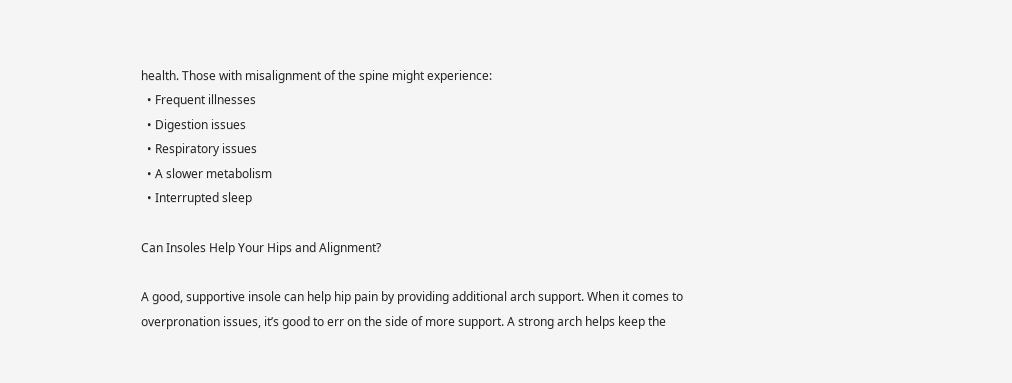health. Those with misalignment of the spine might experience:
  • Frequent illnesses
  • Digestion issues
  • Respiratory issues
  • A slower metabolism
  • Interrupted sleep

Can Insoles Help Your Hips and Alignment?

A good, supportive insole can help hip pain by providing additional arch support. When it comes to overpronation issues, it’s good to err on the side of more support. A strong arch helps keep the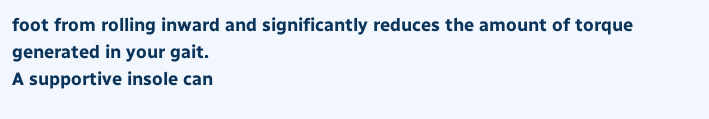foot from rolling inward and significantly reduces the amount of torque generated in your gait.
A supportive insole can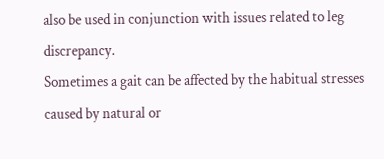also be used in conjunction with issues related to leg discrepancy.
Sometimes a gait can be affected by the habitual stresses caused by natural or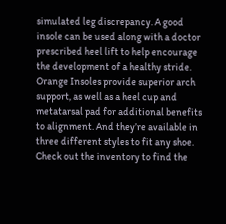simulated leg discrepancy. A good insole can be used along with a doctor prescribed heel lift to help encourage the development of a healthy stride.
Orange Insoles provide superior arch support, as well as a heel cup and metatarsal pad for additional benefits to alignment. And they’re available in three different styles to fit any shoe. Check out the inventory to find the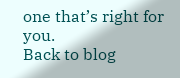one that’s right for you.
Back to blog